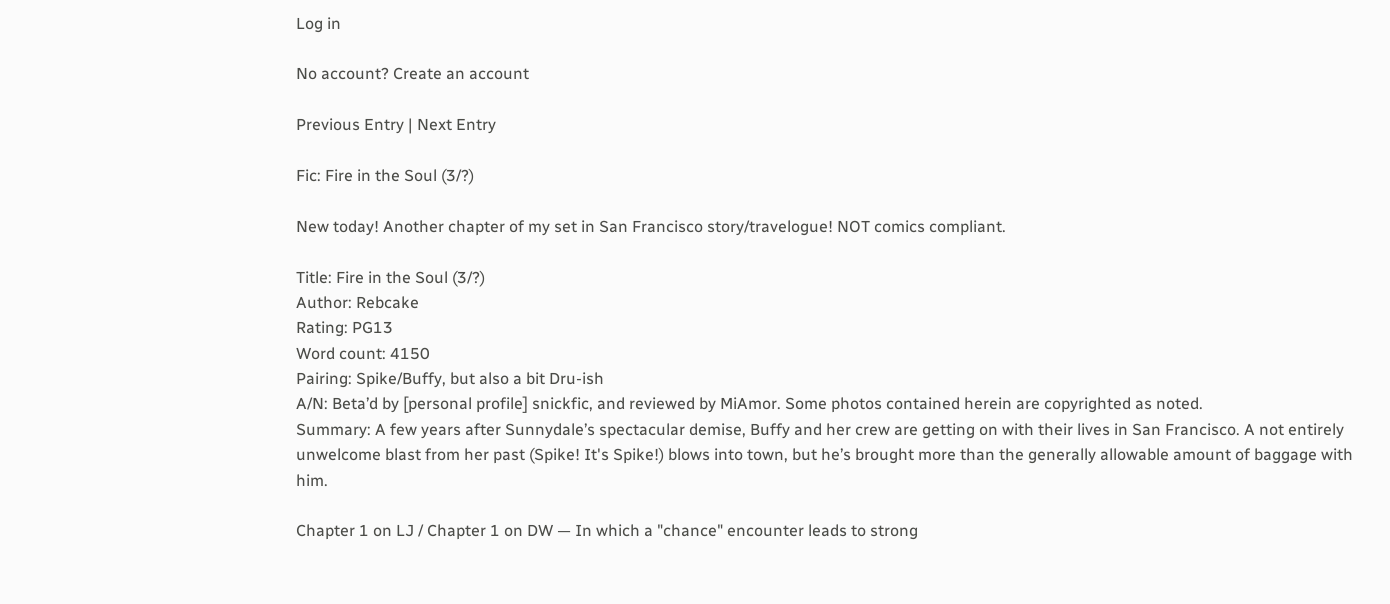Log in

No account? Create an account

Previous Entry | Next Entry

Fic: Fire in the Soul (3/?)

New today! Another chapter of my set in San Francisco story/travelogue! NOT comics compliant.

Title: Fire in the Soul (3/?)
Author: Rebcake
Rating: PG13
Word count: 4150
Pairing: Spike/Buffy, but also a bit Dru-ish
A/N: Beta’d by [personal profile] snickfic, and reviewed by MiAmor. Some photos contained herein are copyrighted as noted.
Summary: A few years after Sunnydale’s spectacular demise, Buffy and her crew are getting on with their lives in San Francisco. A not entirely unwelcome blast from her past (Spike! It's Spike!) blows into town, but he’s brought more than the generally allowable amount of baggage with him.

Chapter 1 on LJ / Chapter 1 on DW — In which a "chance" encounter leads to strong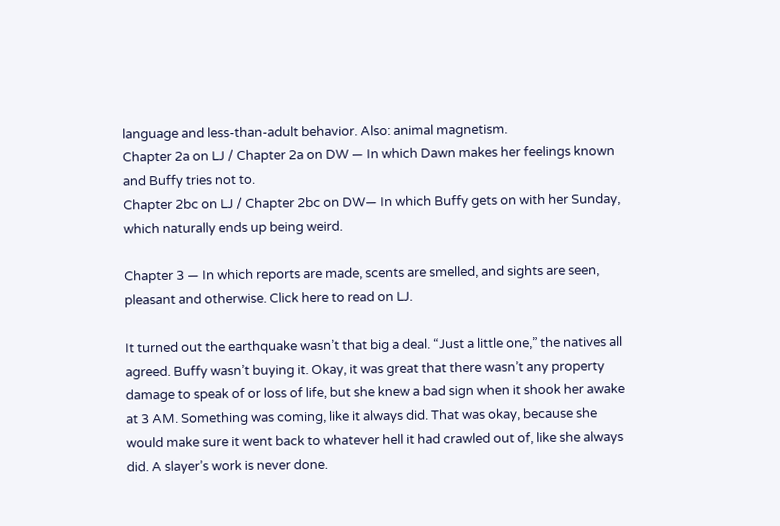language and less-than-adult behavior. Also: animal magnetism.
Chapter 2a on LJ / Chapter 2a on DW — In which Dawn makes her feelings known and Buffy tries not to.
Chapter 2bc on LJ / Chapter 2bc on DW— In which Buffy gets on with her Sunday, which naturally ends up being weird.

Chapter 3 — In which reports are made, scents are smelled, and sights are seen, pleasant and otherwise. Click here to read on LJ.

It turned out the earthquake wasn’t that big a deal. “Just a little one,” the natives all agreed. Buffy wasn’t buying it. Okay, it was great that there wasn’t any property damage to speak of or loss of life, but she knew a bad sign when it shook her awake at 3 AM. Something was coming, like it always did. That was okay, because she would make sure it went back to whatever hell it had crawled out of, like she always did. A slayer’s work is never done.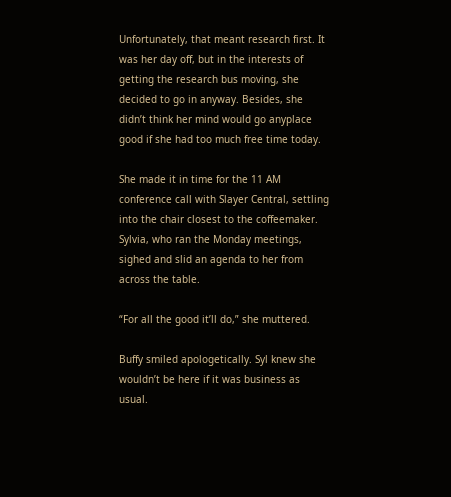Unfortunately, that meant research first. It was her day off, but in the interests of getting the research bus moving, she decided to go in anyway. Besides, she didn’t think her mind would go anyplace good if she had too much free time today.

She made it in time for the 11 AM conference call with Slayer Central, settling into the chair closest to the coffeemaker. Sylvia, who ran the Monday meetings, sighed and slid an agenda to her from across the table.

“For all the good it’ll do,” she muttered.

Buffy smiled apologetically. Syl knew she wouldn’t be here if it was business as usual.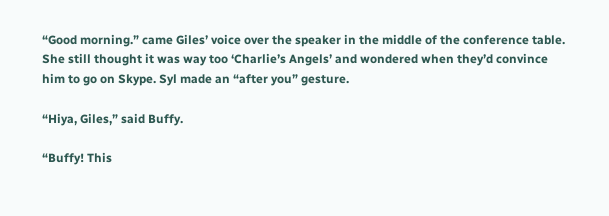“Good morning.” came Giles’ voice over the speaker in the middle of the conference table. She still thought it was way too ‘Charlie’s Angels’ and wondered when they’d convince him to go on Skype. Syl made an “after you” gesture.

“Hiya, Giles,” said Buffy.

“Buffy! This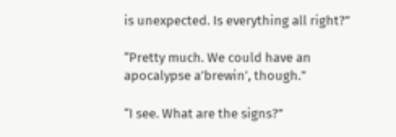is unexpected. Is everything all right?”

“Pretty much. We could have an apocalypse a’brewin’, though.”

“I see. What are the signs?”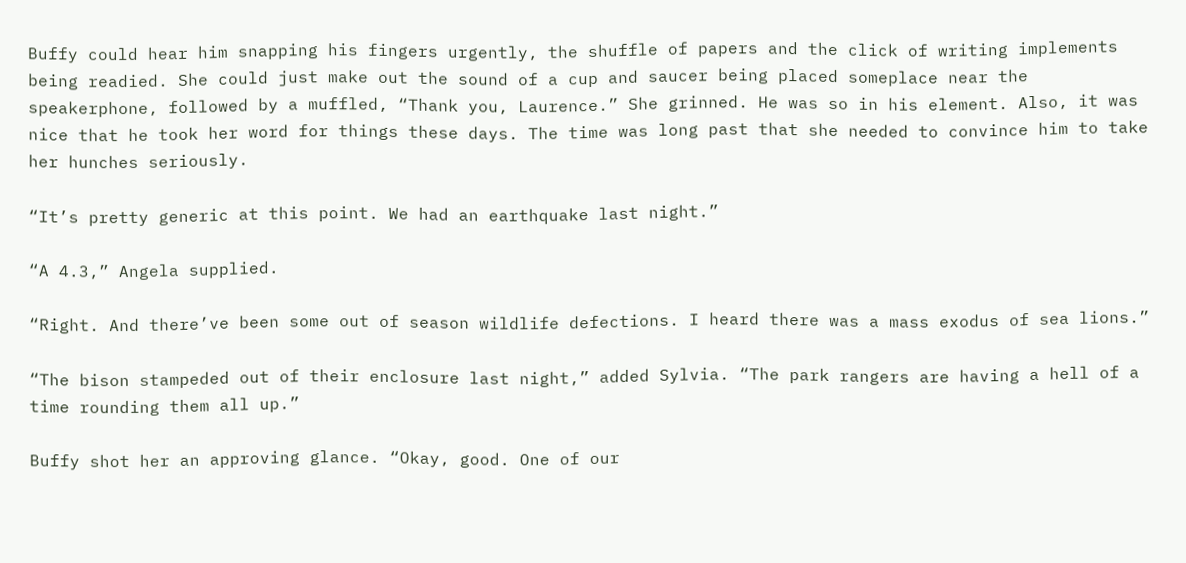Buffy could hear him snapping his fingers urgently, the shuffle of papers and the click of writing implements being readied. She could just make out the sound of a cup and saucer being placed someplace near the speakerphone, followed by a muffled, “Thank you, Laurence.” She grinned. He was so in his element. Also, it was nice that he took her word for things these days. The time was long past that she needed to convince him to take her hunches seriously.

“It’s pretty generic at this point. We had an earthquake last night.”

“A 4.3,” Angela supplied.

“Right. And there’ve been some out of season wildlife defections. I heard there was a mass exodus of sea lions.”

“The bison stampeded out of their enclosure last night,” added Sylvia. “The park rangers are having a hell of a time rounding them all up.”

Buffy shot her an approving glance. “Okay, good. One of our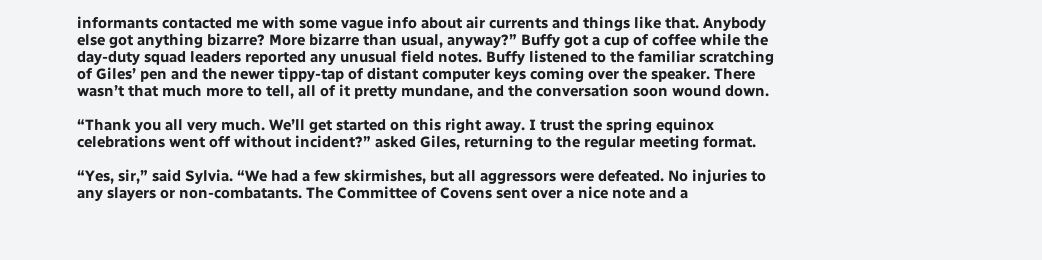informants contacted me with some vague info about air currents and things like that. Anybody else got anything bizarre? More bizarre than usual, anyway?” Buffy got a cup of coffee while the day-duty squad leaders reported any unusual field notes. Buffy listened to the familiar scratching of Giles’ pen and the newer tippy-tap of distant computer keys coming over the speaker. There wasn’t that much more to tell, all of it pretty mundane, and the conversation soon wound down.

“Thank you all very much. We’ll get started on this right away. I trust the spring equinox celebrations went off without incident?” asked Giles, returning to the regular meeting format.

“Yes, sir,” said Sylvia. “We had a few skirmishes, but all aggressors were defeated. No injuries to any slayers or non-combatants. The Committee of Covens sent over a nice note and a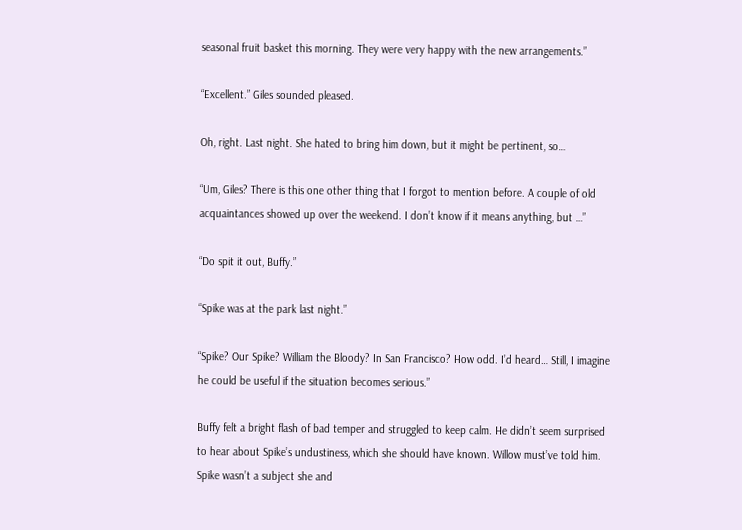seasonal fruit basket this morning. They were very happy with the new arrangements.”

“Excellent.” Giles sounded pleased.

Oh, right. Last night. She hated to bring him down, but it might be pertinent, so…

“Um, Giles? There is this one other thing that I forgot to mention before. A couple of old acquaintances showed up over the weekend. I don’t know if it means anything, but …”

“Do spit it out, Buffy.”

“Spike was at the park last night.”

“Spike? Our Spike? William the Bloody? In San Francisco? How odd. I’d heard… Still, I imagine he could be useful if the situation becomes serious.”

Buffy felt a bright flash of bad temper and struggled to keep calm. He didn’t seem surprised to hear about Spike’s undustiness, which she should have known. Willow must’ve told him. Spike wasn’t a subject she and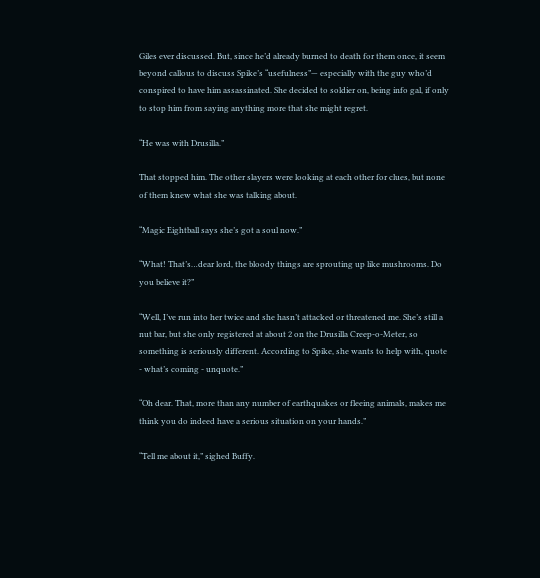Giles ever discussed. But, since he’d already burned to death for them once, it seem beyond callous to discuss Spike’s “usefulness”— especially with the guy who’d conspired to have him assassinated. She decided to soldier on, being info gal, if only to stop him from saying anything more that she might regret.

“He was with Drusilla.”

That stopped him. The other slayers were looking at each other for clues, but none of them knew what she was talking about.

“Magic Eightball says she’s got a soul now.”

“What! That’s…dear lord, the bloody things are sprouting up like mushrooms. Do you believe it?”

“Well, I’ve run into her twice and she hasn’t attacked or threatened me. She’s still a nut bar, but she only registered at about 2 on the Drusilla Creep-o-Meter, so something is seriously different. According to Spike, she wants to help with, quote - what’s coming - unquote.”

“Oh dear. That, more than any number of earthquakes or fleeing animals, makes me think you do indeed have a serious situation on your hands.”

“Tell me about it,” sighed Buffy.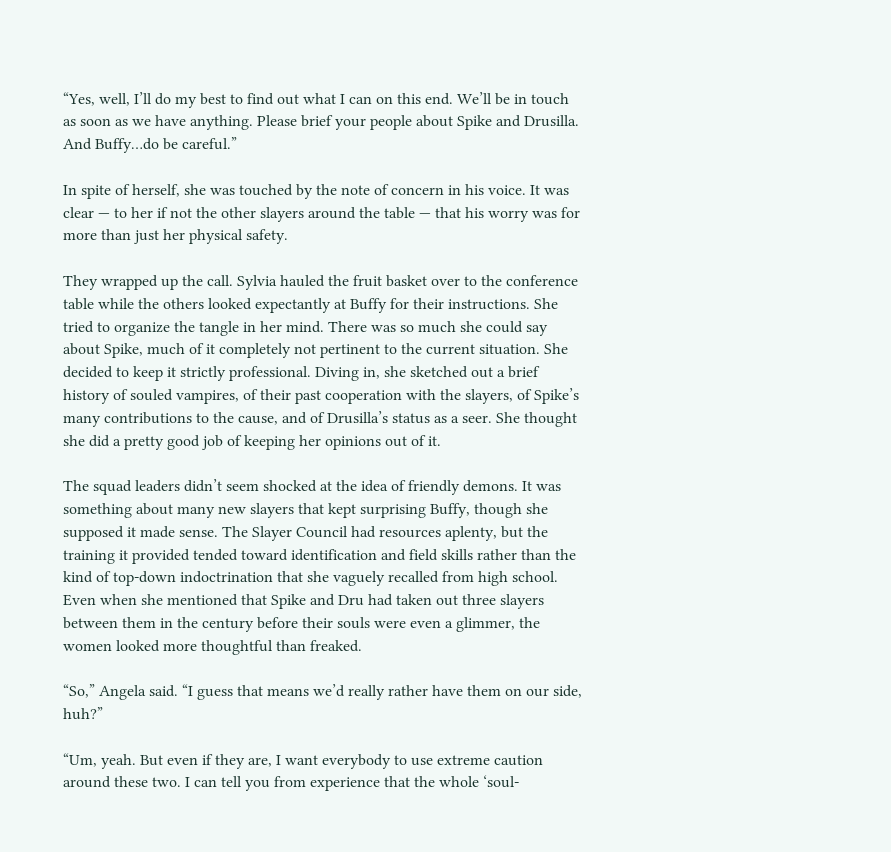“Yes, well, I’ll do my best to find out what I can on this end. We’ll be in touch as soon as we have anything. Please brief your people about Spike and Drusilla. And Buffy…do be careful.”

In spite of herself, she was touched by the note of concern in his voice. It was clear — to her if not the other slayers around the table — that his worry was for more than just her physical safety.

They wrapped up the call. Sylvia hauled the fruit basket over to the conference table while the others looked expectantly at Buffy for their instructions. She tried to organize the tangle in her mind. There was so much she could say about Spike, much of it completely not pertinent to the current situation. She decided to keep it strictly professional. Diving in, she sketched out a brief history of souled vampires, of their past cooperation with the slayers, of Spike’s many contributions to the cause, and of Drusilla’s status as a seer. She thought she did a pretty good job of keeping her opinions out of it.

The squad leaders didn’t seem shocked at the idea of friendly demons. It was something about many new slayers that kept surprising Buffy, though she supposed it made sense. The Slayer Council had resources aplenty, but the training it provided tended toward identification and field skills rather than the kind of top-down indoctrination that she vaguely recalled from high school. Even when she mentioned that Spike and Dru had taken out three slayers between them in the century before their souls were even a glimmer, the women looked more thoughtful than freaked.

“So,” Angela said. “I guess that means we’d really rather have them on our side, huh?”

“Um, yeah. But even if they are, I want everybody to use extreme caution around these two. I can tell you from experience that the whole ‘soul-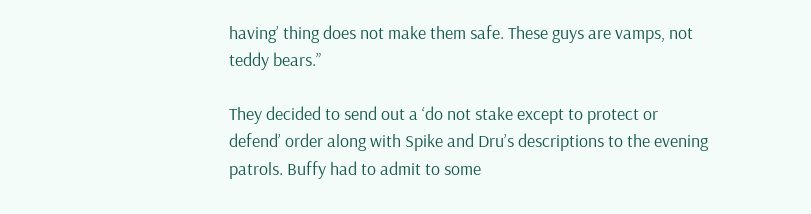having’ thing does not make them safe. These guys are vamps, not teddy bears.”

They decided to send out a ‘do not stake except to protect or defend’ order along with Spike and Dru’s descriptions to the evening patrols. Buffy had to admit to some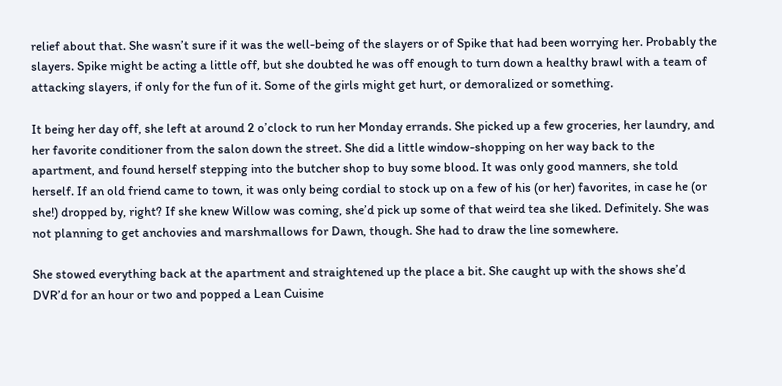relief about that. She wasn’t sure if it was the well-being of the slayers or of Spike that had been worrying her. Probably the slayers. Spike might be acting a little off, but she doubted he was off enough to turn down a healthy brawl with a team of attacking slayers, if only for the fun of it. Some of the girls might get hurt, or demoralized or something.

It being her day off, she left at around 2 o’clock to run her Monday errands. She picked up a few groceries, her laundry, and her favorite conditioner from the salon down the street. She did a little window-shopping on her way back to the apartment, and found herself stepping into the butcher shop to buy some blood. It was only good manners, she told herself. If an old friend came to town, it was only being cordial to stock up on a few of his (or her) favorites, in case he (or she!) dropped by, right? If she knew Willow was coming, she’d pick up some of that weird tea she liked. Definitely. She was not planning to get anchovies and marshmallows for Dawn, though. She had to draw the line somewhere.

She stowed everything back at the apartment and straightened up the place a bit. She caught up with the shows she’d DVR’d for an hour or two and popped a Lean Cuisine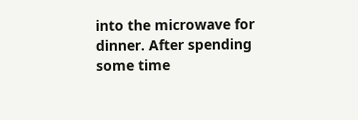into the microwave for dinner. After spending some time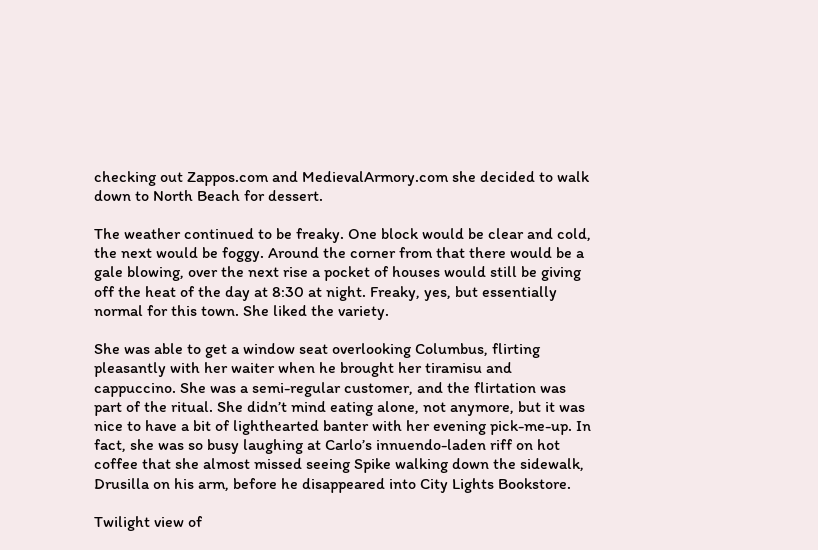checking out Zappos.com and MedievalArmory.com she decided to walk down to North Beach for dessert.

The weather continued to be freaky. One block would be clear and cold, the next would be foggy. Around the corner from that there would be a gale blowing, over the next rise a pocket of houses would still be giving off the heat of the day at 8:30 at night. Freaky, yes, but essentially normal for this town. She liked the variety.

She was able to get a window seat overlooking Columbus, flirting pleasantly with her waiter when he brought her tiramisu and cappuccino. She was a semi-regular customer, and the flirtation was part of the ritual. She didn’t mind eating alone, not anymore, but it was nice to have a bit of lighthearted banter with her evening pick-me-up. In fact, she was so busy laughing at Carlo’s innuendo-laden riff on hot coffee that she almost missed seeing Spike walking down the sidewalk, Drusilla on his arm, before he disappeared into City Lights Bookstore.

Twilight view of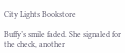City Lights Bookstore

Buffy’s smile faded. She signaled for the check, another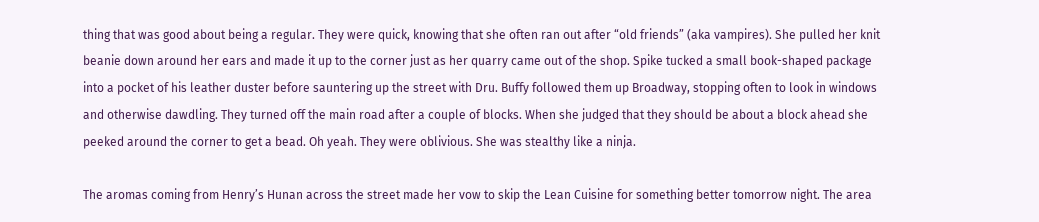thing that was good about being a regular. They were quick, knowing that she often ran out after “old friends” (aka vampires). She pulled her knit beanie down around her ears and made it up to the corner just as her quarry came out of the shop. Spike tucked a small book-shaped package into a pocket of his leather duster before sauntering up the street with Dru. Buffy followed them up Broadway, stopping often to look in windows and otherwise dawdling. They turned off the main road after a couple of blocks. When she judged that they should be about a block ahead she peeked around the corner to get a bead. Oh yeah. They were oblivious. She was stealthy like a ninja.

The aromas coming from Henry’s Hunan across the street made her vow to skip the Lean Cuisine for something better tomorrow night. The area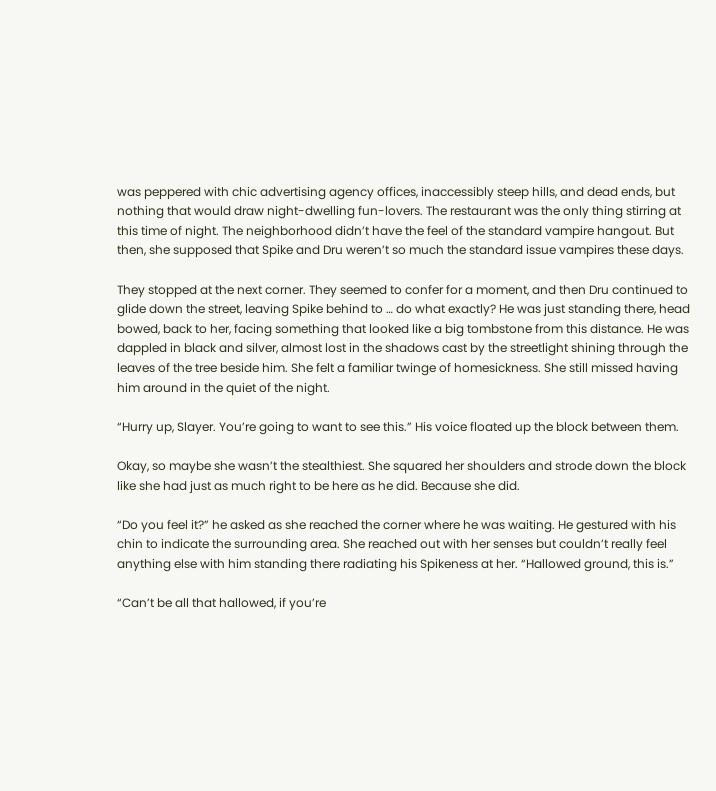was peppered with chic advertising agency offices, inaccessibly steep hills, and dead ends, but nothing that would draw night-dwelling fun-lovers. The restaurant was the only thing stirring at this time of night. The neighborhood didn’t have the feel of the standard vampire hangout. But then, she supposed that Spike and Dru weren’t so much the standard issue vampires these days.

They stopped at the next corner. They seemed to confer for a moment, and then Dru continued to glide down the street, leaving Spike behind to … do what exactly? He was just standing there, head bowed, back to her, facing something that looked like a big tombstone from this distance. He was dappled in black and silver, almost lost in the shadows cast by the streetlight shining through the leaves of the tree beside him. She felt a familiar twinge of homesickness. She still missed having him around in the quiet of the night.

“Hurry up, Slayer. You’re going to want to see this.” His voice floated up the block between them.

Okay, so maybe she wasn’t the stealthiest. She squared her shoulders and strode down the block like she had just as much right to be here as he did. Because she did.

“Do you feel it?” he asked as she reached the corner where he was waiting. He gestured with his chin to indicate the surrounding area. She reached out with her senses but couldn’t really feel anything else with him standing there radiating his Spikeness at her. “Hallowed ground, this is.”

“Can’t be all that hallowed, if you’re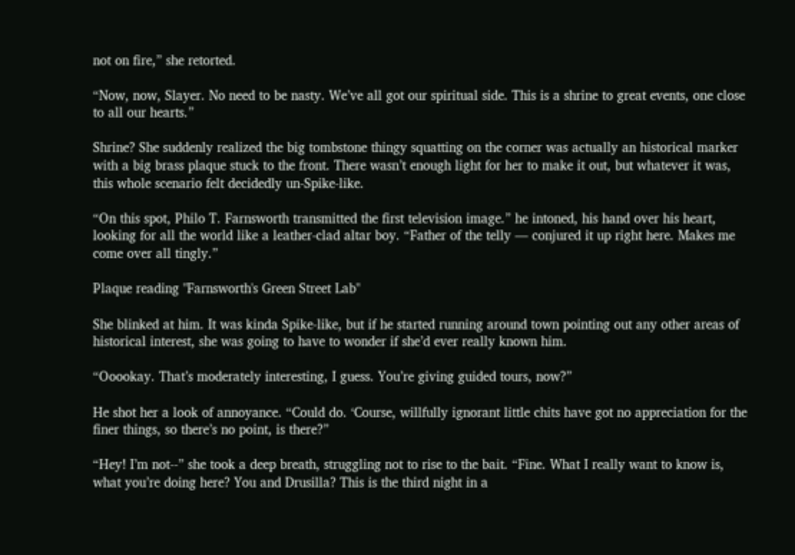not on fire,” she retorted.

“Now, now, Slayer. No need to be nasty. We’ve all got our spiritual side. This is a shrine to great events, one close to all our hearts.”

Shrine? She suddenly realized the big tombstone thingy squatting on the corner was actually an historical marker with a big brass plaque stuck to the front. There wasn’t enough light for her to make it out, but whatever it was, this whole scenario felt decidedly un-Spike-like.

“On this spot, Philo T. Farnsworth transmitted the first television image.” he intoned, his hand over his heart, looking for all the world like a leather-clad altar boy. “Father of the telly — conjured it up right here. Makes me come over all tingly.”

Plaque reading "Farnsworth's Green Street Lab"

She blinked at him. It was kinda Spike-like, but if he started running around town pointing out any other areas of historical interest, she was going to have to wonder if she’d ever really known him.

“Ooookay. That’s moderately interesting, I guess. You’re giving guided tours, now?”

He shot her a look of annoyance. “Could do. ‘Course, willfully ignorant little chits have got no appreciation for the finer things, so there’s no point, is there?”

“Hey! I’m not--” she took a deep breath, struggling not to rise to the bait. “Fine. What I really want to know is, what you’re doing here? You and Drusilla? This is the third night in a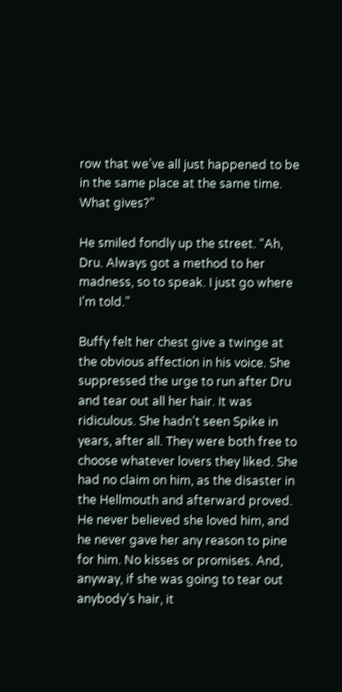row that we’ve all just happened to be in the same place at the same time. What gives?”

He smiled fondly up the street. “Ah, Dru. Always got a method to her madness, so to speak. I just go where I’m told.”

Buffy felt her chest give a twinge at the obvious affection in his voice. She suppressed the urge to run after Dru and tear out all her hair. It was ridiculous. She hadn’t seen Spike in years, after all. They were both free to choose whatever lovers they liked. She had no claim on him, as the disaster in the Hellmouth and afterward proved. He never believed she loved him, and he never gave her any reason to pine for him. No kisses or promises. And, anyway, if she was going to tear out anybody’s hair, it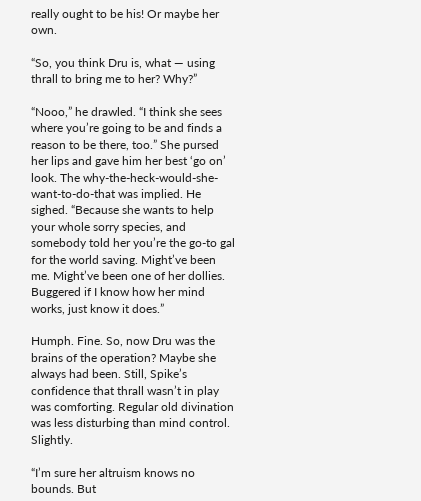really ought to be his! Or maybe her own.

“So, you think Dru is, what — using thrall to bring me to her? Why?”

“Nooo,” he drawled. “I think she sees where you’re going to be and finds a reason to be there, too.” She pursed her lips and gave him her best ‘go on’ look. The why-the-heck-would-she-want-to-do-that was implied. He sighed. “Because she wants to help your whole sorry species, and somebody told her you’re the go-to gal for the world saving. Might’ve been me. Might’ve been one of her dollies. Buggered if I know how her mind works, just know it does.”

Humph. Fine. So, now Dru was the brains of the operation? Maybe she always had been. Still, Spike’s confidence that thrall wasn’t in play was comforting. Regular old divination was less disturbing than mind control. Slightly.

“I’m sure her altruism knows no bounds. But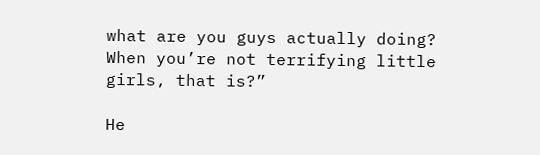what are you guys actually doing? When you’re not terrifying little girls, that is?”

He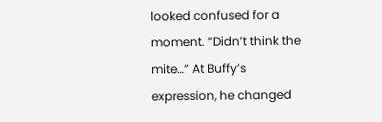looked confused for a moment. “Didn’t think the mite…” At Buffy’s expression, he changed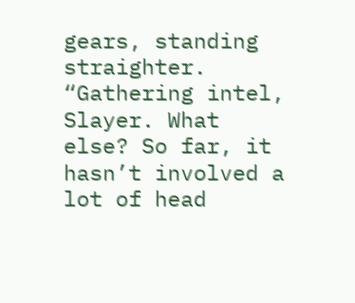gears, standing straighter. “Gathering intel, Slayer. What else? So far, it hasn’t involved a lot of head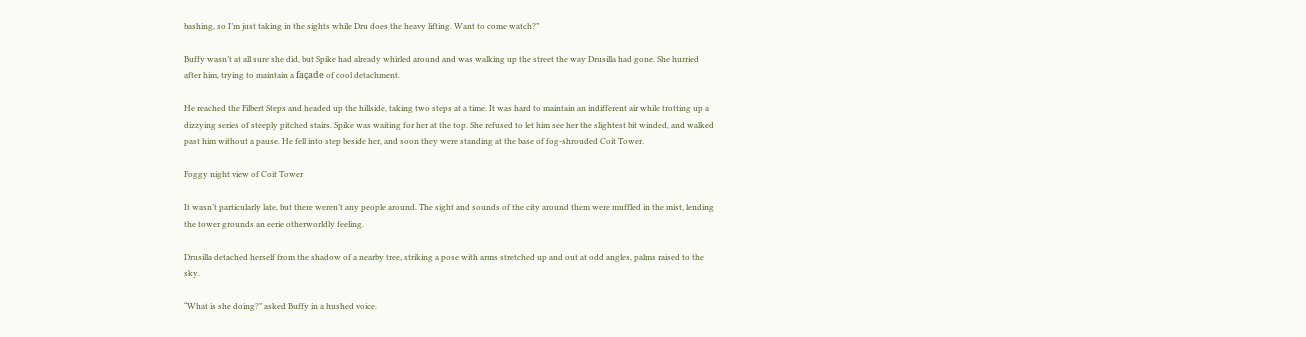bashing, so I’m just taking in the sights while Dru does the heavy lifting. Want to come watch?”

Buffy wasn’t at all sure she did, but Spike had already whirled around and was walking up the street the way Drusilla had gone. She hurried after him, trying to maintain a façade of cool detachment.

He reached the Filbert Steps and headed up the hillside, taking two steps at a time. It was hard to maintain an indifferent air while trotting up a dizzying series of steeply pitched stairs. Spike was waiting for her at the top. She refused to let him see her the slightest bit winded, and walked past him without a pause. He fell into step beside her, and soon they were standing at the base of fog-shrouded Coit Tower.

Foggy night view of Coit Tower

It wasn’t particularly late, but there weren’t any people around. The sight and sounds of the city around them were muffled in the mist, lending the tower grounds an eerie otherworldly feeling.

Drusilla detached herself from the shadow of a nearby tree, striking a pose with arms stretched up and out at odd angles, palms raised to the sky.

“What is she doing?” asked Buffy in a hushed voice.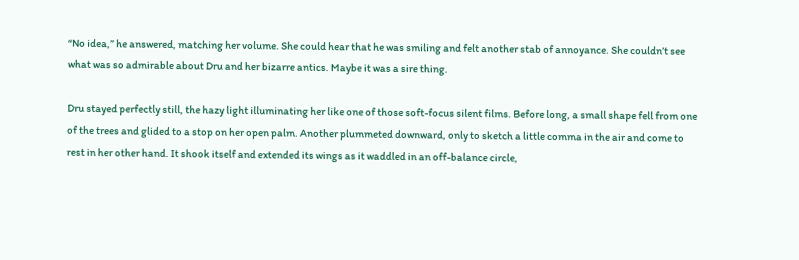“No idea,” he answered, matching her volume. She could hear that he was smiling and felt another stab of annoyance. She couldn’t see what was so admirable about Dru and her bizarre antics. Maybe it was a sire thing.

Dru stayed perfectly still, the hazy light illuminating her like one of those soft-focus silent films. Before long, a small shape fell from one of the trees and glided to a stop on her open palm. Another plummeted downward, only to sketch a little comma in the air and come to rest in her other hand. It shook itself and extended its wings as it waddled in an off-balance circle,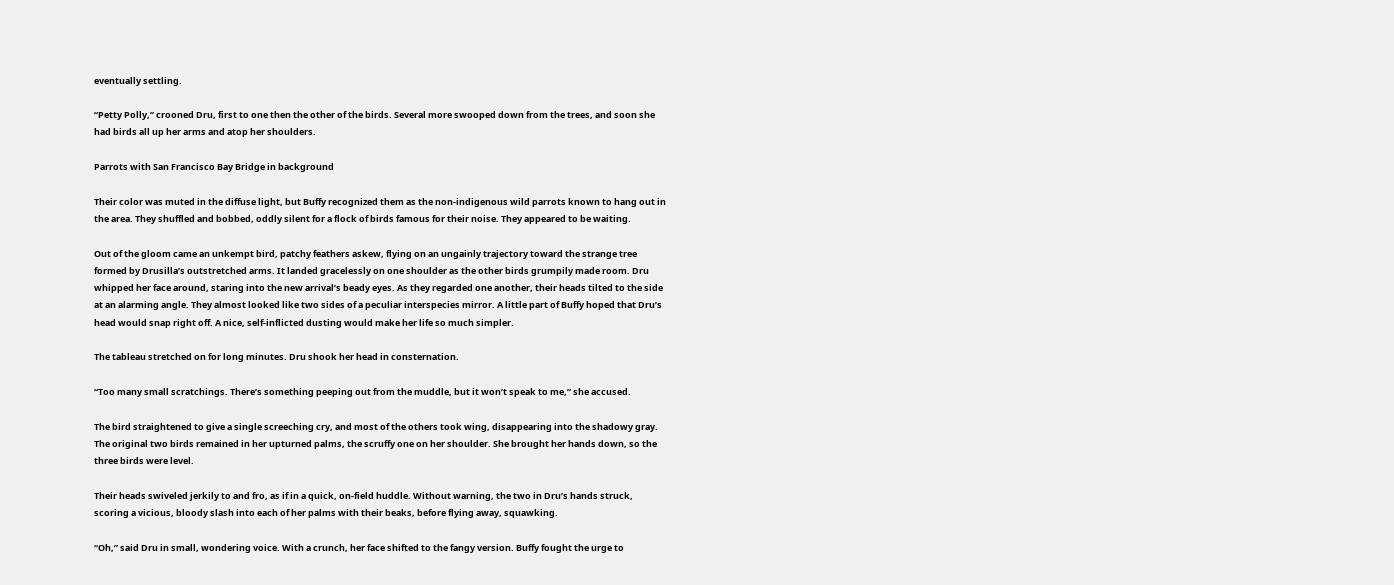eventually settling.

“Petty Polly,” crooned Dru, first to one then the other of the birds. Several more swooped down from the trees, and soon she had birds all up her arms and atop her shoulders.

Parrots with San Francisco Bay Bridge in background

Their color was muted in the diffuse light, but Buffy recognized them as the non-indigenous wild parrots known to hang out in the area. They shuffled and bobbed, oddly silent for a flock of birds famous for their noise. They appeared to be waiting.

Out of the gloom came an unkempt bird, patchy feathers askew, flying on an ungainly trajectory toward the strange tree formed by Drusilla’s outstretched arms. It landed gracelessly on one shoulder as the other birds grumpily made room. Dru whipped her face around, staring into the new arrival’s beady eyes. As they regarded one another, their heads tilted to the side at an alarming angle. They almost looked like two sides of a peculiar interspecies mirror. A little part of Buffy hoped that Dru’s head would snap right off. A nice, self-inflicted dusting would make her life so much simpler.

The tableau stretched on for long minutes. Dru shook her head in consternation.

“Too many small scratchings. There’s something peeping out from the muddle, but it won’t speak to me,” she accused.

The bird straightened to give a single screeching cry, and most of the others took wing, disappearing into the shadowy gray. The original two birds remained in her upturned palms, the scruffy one on her shoulder. She brought her hands down, so the three birds were level.

Their heads swiveled jerkily to and fro, as if in a quick, on-field huddle. Without warning, the two in Dru’s hands struck, scoring a vicious, bloody slash into each of her palms with their beaks, before flying away, squawking.

“Oh,” said Dru in small, wondering voice. With a crunch, her face shifted to the fangy version. Buffy fought the urge to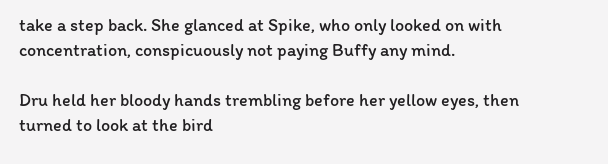take a step back. She glanced at Spike, who only looked on with concentration, conspicuously not paying Buffy any mind.

Dru held her bloody hands trembling before her yellow eyes, then turned to look at the bird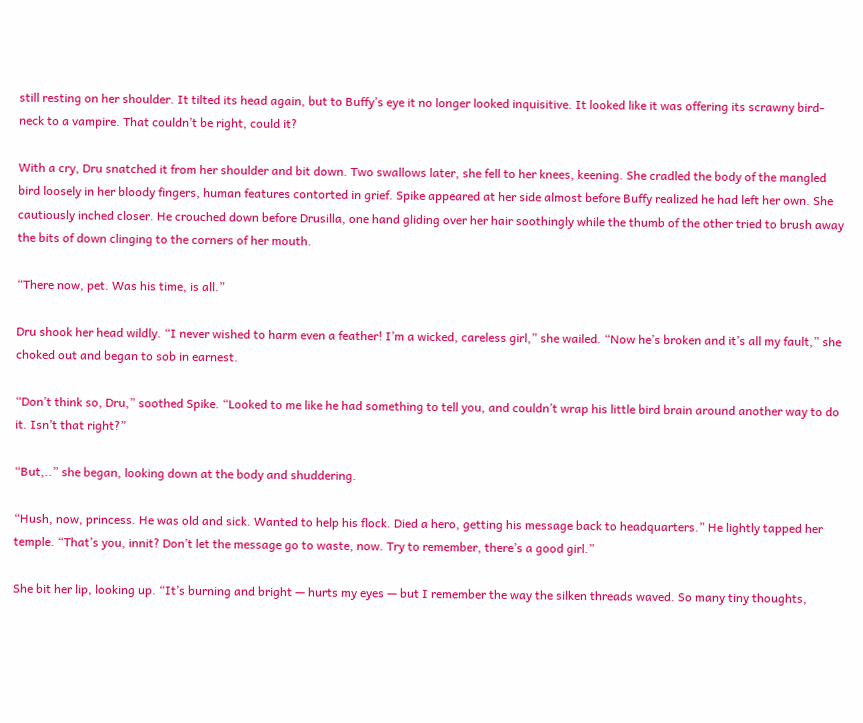still resting on her shoulder. It tilted its head again, but to Buffy’s eye it no longer looked inquisitive. It looked like it was offering its scrawny bird-neck to a vampire. That couldn’t be right, could it?

With a cry, Dru snatched it from her shoulder and bit down. Two swallows later, she fell to her knees, keening. She cradled the body of the mangled bird loosely in her bloody fingers, human features contorted in grief. Spike appeared at her side almost before Buffy realized he had left her own. She cautiously inched closer. He crouched down before Drusilla, one hand gliding over her hair soothingly while the thumb of the other tried to brush away the bits of down clinging to the corners of her mouth.

“There now, pet. Was his time, is all.”

Dru shook her head wildly. “I never wished to harm even a feather! I’m a wicked, careless girl,” she wailed. “Now he’s broken and it’s all my fault,” she choked out and began to sob in earnest.

“Don’t think so, Dru,” soothed Spike. “Looked to me like he had something to tell you, and couldn’t wrap his little bird brain around another way to do it. Isn’t that right?”

“But,..” she began, looking down at the body and shuddering.

“Hush, now, princess. He was old and sick. Wanted to help his flock. Died a hero, getting his message back to headquarters.” He lightly tapped her temple. “That’s you, innit? Don’t let the message go to waste, now. Try to remember, there’s a good girl.”

She bit her lip, looking up. “It’s burning and bright — hurts my eyes — but I remember the way the silken threads waved. So many tiny thoughts,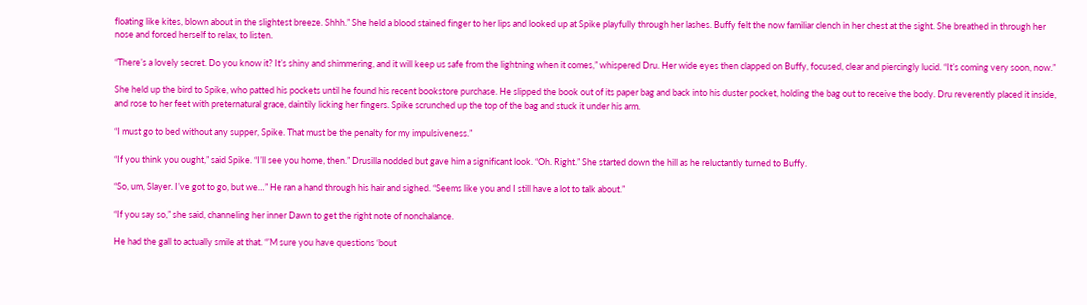floating like kites, blown about in the slightest breeze. Shhh.” She held a blood stained finger to her lips and looked up at Spike playfully through her lashes. Buffy felt the now familiar clench in her chest at the sight. She breathed in through her nose and forced herself to relax, to listen.

“There’s a lovely secret. Do you know it? It’s shiny and shimmering, and it will keep us safe from the lightning when it comes,” whispered Dru. Her wide eyes then clapped on Buffy, focused, clear and piercingly lucid. “It’s coming very soon, now.”

She held up the bird to Spike, who patted his pockets until he found his recent bookstore purchase. He slipped the book out of its paper bag and back into his duster pocket, holding the bag out to receive the body. Dru reverently placed it inside, and rose to her feet with preternatural grace, daintily licking her fingers. Spike scrunched up the top of the bag and stuck it under his arm.

“I must go to bed without any supper, Spike. That must be the penalty for my impulsiveness.”

“If you think you ought,” said Spike. “I’ll see you home, then.” Drusilla nodded but gave him a significant look. “Oh. Right.” She started down the hill as he reluctantly turned to Buffy.

“So, um, Slayer. I’ve got to go, but we…” He ran a hand through his hair and sighed. “Seems like you and I still have a lot to talk about.”

“If you say so,” she said, channeling her inner Dawn to get the right note of nonchalance.

He had the gall to actually smile at that. “’M sure you have questions ‘bout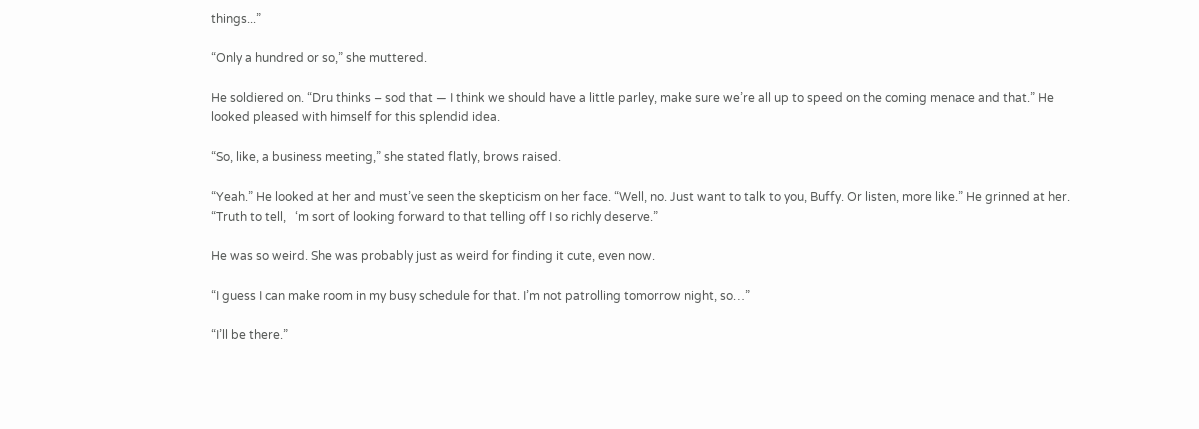things...”

“Only a hundred or so,” she muttered.

He soldiered on. “Dru thinks – sod that — I think we should have a little parley, make sure we’re all up to speed on the coming menace and that.” He looked pleased with himself for this splendid idea.

“So, like, a business meeting,” she stated flatly, brows raised.

“Yeah.” He looked at her and must’ve seen the skepticism on her face. “Well, no. Just want to talk to you, Buffy. Or listen, more like.” He grinned at her. “Truth to tell,   ‘m sort of looking forward to that telling off I so richly deserve.”

He was so weird. She was probably just as weird for finding it cute, even now.

“I guess I can make room in my busy schedule for that. I’m not patrolling tomorrow night, so…”

“I’ll be there.”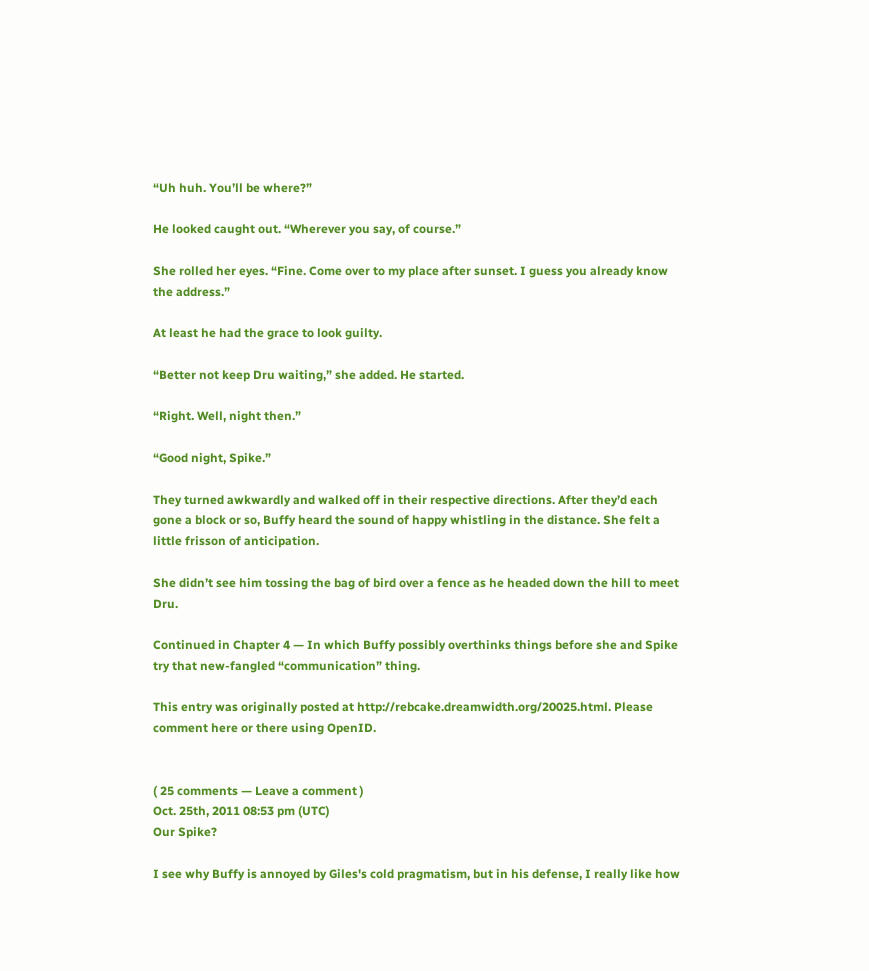“Uh huh. You’ll be where?”

He looked caught out. “Wherever you say, of course.”

She rolled her eyes. “Fine. Come over to my place after sunset. I guess you already know the address.”

At least he had the grace to look guilty.

“Better not keep Dru waiting,” she added. He started.

“Right. Well, night then.”

“Good night, Spike.”

They turned awkwardly and walked off in their respective directions. After they’d each gone a block or so, Buffy heard the sound of happy whistling in the distance. She felt a little frisson of anticipation.

She didn’t see him tossing the bag of bird over a fence as he headed down the hill to meet Dru.

Continued in Chapter 4 — In which Buffy possibly overthinks things before she and Spike try that new-fangled “communication” thing.

This entry was originally posted at http://rebcake.dreamwidth.org/20025.html. Please comment here or there using OpenID.


( 25 comments — Leave a comment )
Oct. 25th, 2011 08:53 pm (UTC)
Our Spike?

I see why Buffy is annoyed by Giles's cold pragmatism, but in his defense, I really like how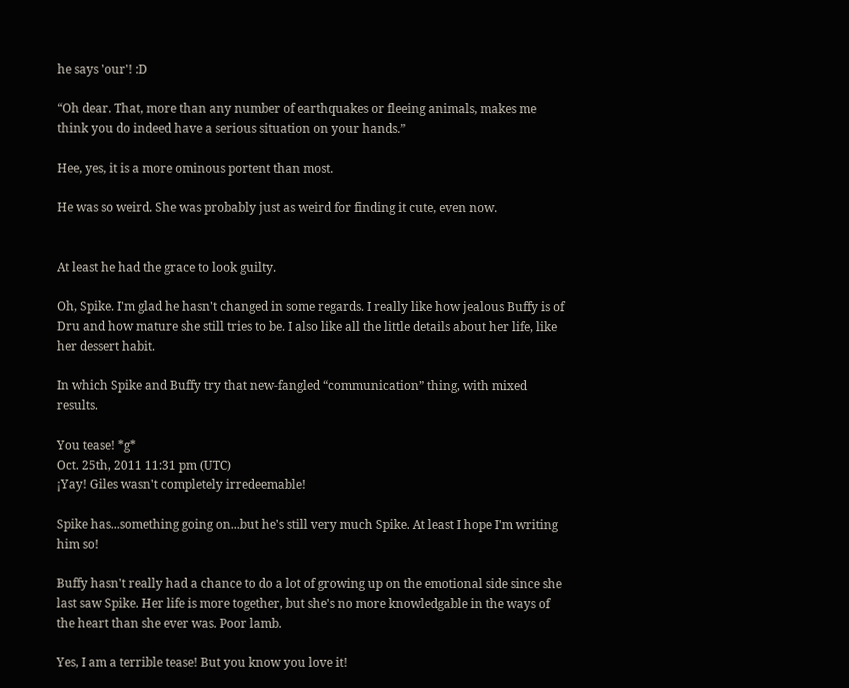he says 'our'! :D

“Oh dear. That, more than any number of earthquakes or fleeing animals, makes me think you do indeed have a serious situation on your hands.”

Hee, yes, it is a more ominous portent than most.

He was so weird. She was probably just as weird for finding it cute, even now.


At least he had the grace to look guilty.

Oh, Spike. I'm glad he hasn't changed in some regards. I really like how jealous Buffy is of Dru and how mature she still tries to be. I also like all the little details about her life, like her dessert habit.

In which Spike and Buffy try that new-fangled “communication” thing, with mixed results.

You tease! *g*
Oct. 25th, 2011 11:31 pm (UTC)
¡Yay! Giles wasn't completely irredeemable!

Spike has...something going on...but he's still very much Spike. At least I hope I'm writing him so!

Buffy hasn't really had a chance to do a lot of growing up on the emotional side since she last saw Spike. Her life is more together, but she's no more knowledgable in the ways of the heart than she ever was. Poor lamb.

Yes, I am a terrible tease! But you know you love it!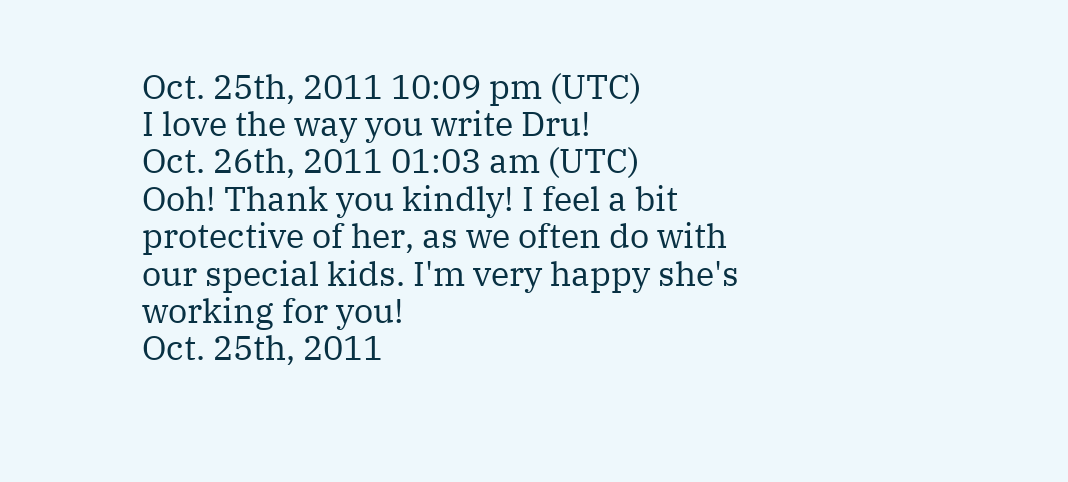Oct. 25th, 2011 10:09 pm (UTC)
I love the way you write Dru!
Oct. 26th, 2011 01:03 am (UTC)
Ooh! Thank you kindly! I feel a bit protective of her, as we often do with our special kids. I'm very happy she's working for you!
Oct. 25th, 2011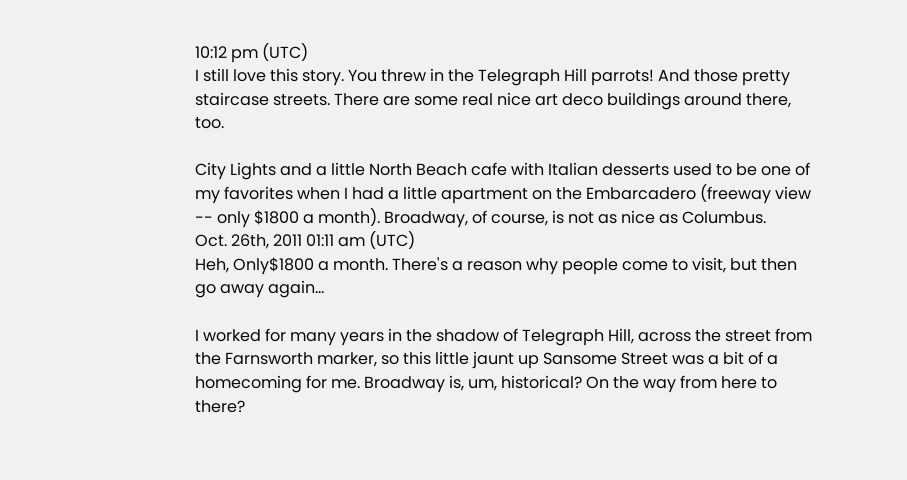10:12 pm (UTC)
I still love this story. You threw in the Telegraph Hill parrots! And those pretty staircase streets. There are some real nice art deco buildings around there, too.

City Lights and a little North Beach cafe with Italian desserts used to be one of my favorites when I had a little apartment on the Embarcadero (freeway view -- only $1800 a month). Broadway, of course, is not as nice as Columbus.
Oct. 26th, 2011 01:11 am (UTC)
Heh, Only$1800 a month. There's a reason why people come to visit, but then go away again...

I worked for many years in the shadow of Telegraph Hill, across the street from the Farnsworth marker, so this little jaunt up Sansome Street was a bit of a homecoming for me. Broadway is, um, historical? On the way from here to there?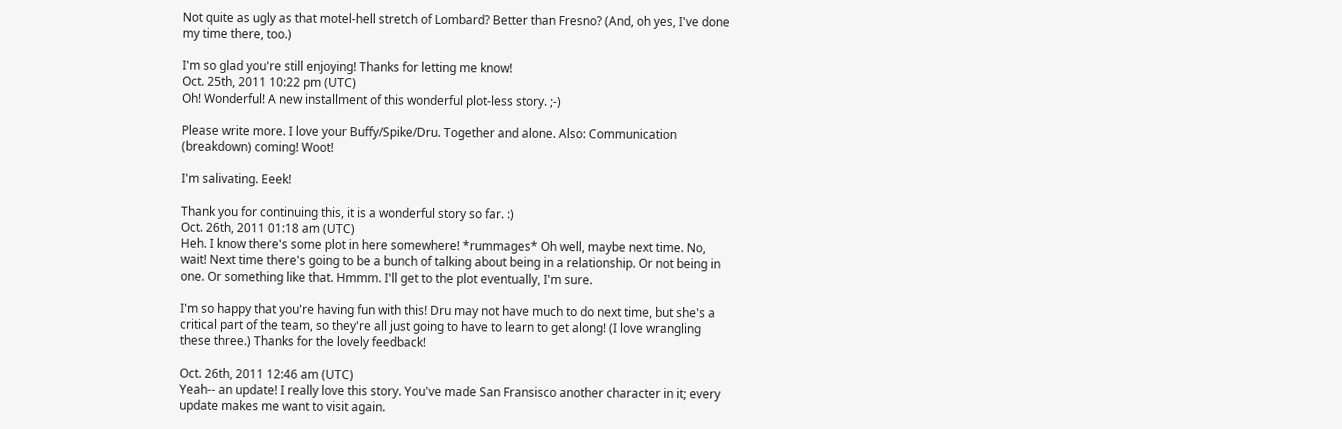Not quite as ugly as that motel-hell stretch of Lombard? Better than Fresno? (And, oh yes, I've done my time there, too.)

I'm so glad you're still enjoying! Thanks for letting me know!
Oct. 25th, 2011 10:22 pm (UTC)
Oh! Wonderful! A new installment of this wonderful plot-less story. ;-)

Please write more. I love your Buffy/Spike/Dru. Together and alone. Also: Communication (breakdown) coming! Woot!

I'm salivating. Eeek!

Thank you for continuing this, it is a wonderful story so far. :)
Oct. 26th, 2011 01:18 am (UTC)
Heh. I know there's some plot in here somewhere! *rummages* Oh well, maybe next time. No, wait! Next time there's going to be a bunch of talking about being in a relationship. Or not being in one. Or something like that. Hmmm. I'll get to the plot eventually, I'm sure.

I'm so happy that you're having fun with this! Dru may not have much to do next time, but she's a critical part of the team, so they're all just going to have to learn to get along! (I love wrangling these three.) Thanks for the lovely feedback!

Oct. 26th, 2011 12:46 am (UTC)
Yeah-- an update! I really love this story. You've made San Fransisco another character in it; every update makes me want to visit again.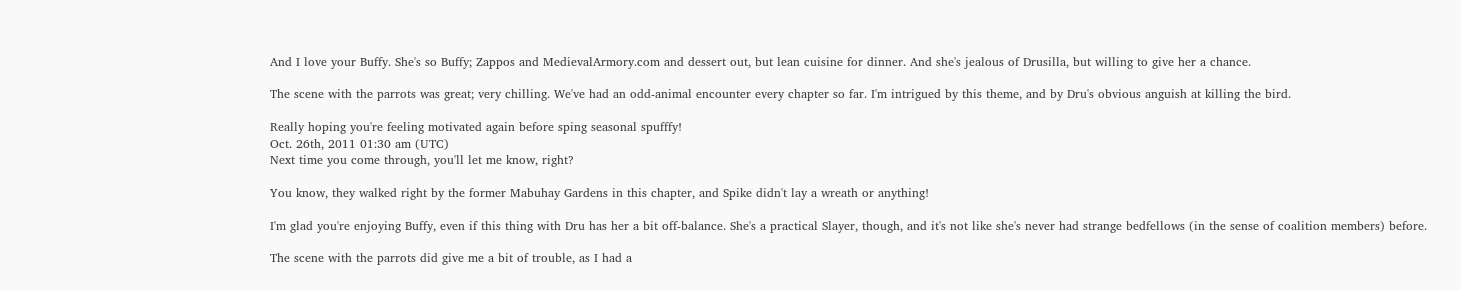And I love your Buffy. She's so Buffy; Zappos and MedievalArmory.com and dessert out, but lean cuisine for dinner. And she's jealous of Drusilla, but willing to give her a chance.

The scene with the parrots was great; very chilling. We've had an odd-animal encounter every chapter so far. I'm intrigued by this theme, and by Dru's obvious anguish at killing the bird.

Really hoping you're feeling motivated again before sping seasonal spufffy!
Oct. 26th, 2011 01:30 am (UTC)
Next time you come through, you'll let me know, right?

You know, they walked right by the former Mabuhay Gardens in this chapter, and Spike didn't lay a wreath or anything!

I'm glad you're enjoying Buffy, even if this thing with Dru has her a bit off-balance. She's a practical Slayer, though, and it's not like she's never had strange bedfellows (in the sense of coalition members) before.

The scene with the parrots did give me a bit of trouble, as I had a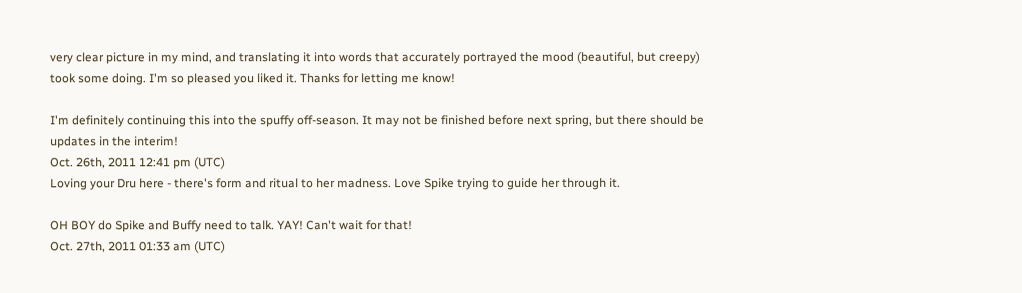very clear picture in my mind, and translating it into words that accurately portrayed the mood (beautiful, but creepy) took some doing. I'm so pleased you liked it. Thanks for letting me know!

I'm definitely continuing this into the spuffy off-season. It may not be finished before next spring, but there should be updates in the interim!
Oct. 26th, 2011 12:41 pm (UTC)
Loving your Dru here - there's form and ritual to her madness. Love Spike trying to guide her through it.

OH BOY do Spike and Buffy need to talk. YAY! Can't wait for that!
Oct. 27th, 2011 01:33 am (UTC)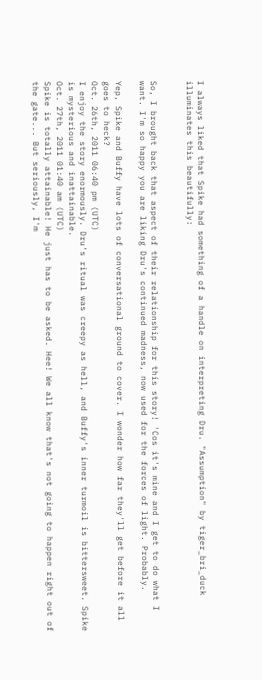I always liked that Spike had something of a handle on interpreting Dru. "Assumption" by tiger_bri_duck illuminates this beautifully:


So, I brought back that aspect of their relationship for this story! 'Cos it's mine and I get to do what I want. I'm so happy you are liking Dru's continued madness, now used for the forces of light. Probably.

Yep, Spike and Buffy have lots of conversational ground to cover. I wonder how far they'll get before it all goes to heck?
Oct. 26th, 2011 06:40 pm (UTC)
I enjoy the story enormously. Dru's ritual was creepy as hell, and Buffy's inner turmoil is bittersweet. Spike is mysterious and inattainable.
Oct. 27th, 2011 01:40 am (UTC)
Spike is totally attainable! He just has to be asked. Hee! We all know that's not going to happen right out of the gate... But seriously, I'm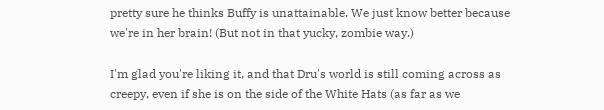pretty sure he thinks Buffy is unattainable. We just know better because we're in her brain! (But not in that yucky, zombie way.)

I'm glad you're liking it, and that Dru's world is still coming across as creepy, even if she is on the side of the White Hats (as far as we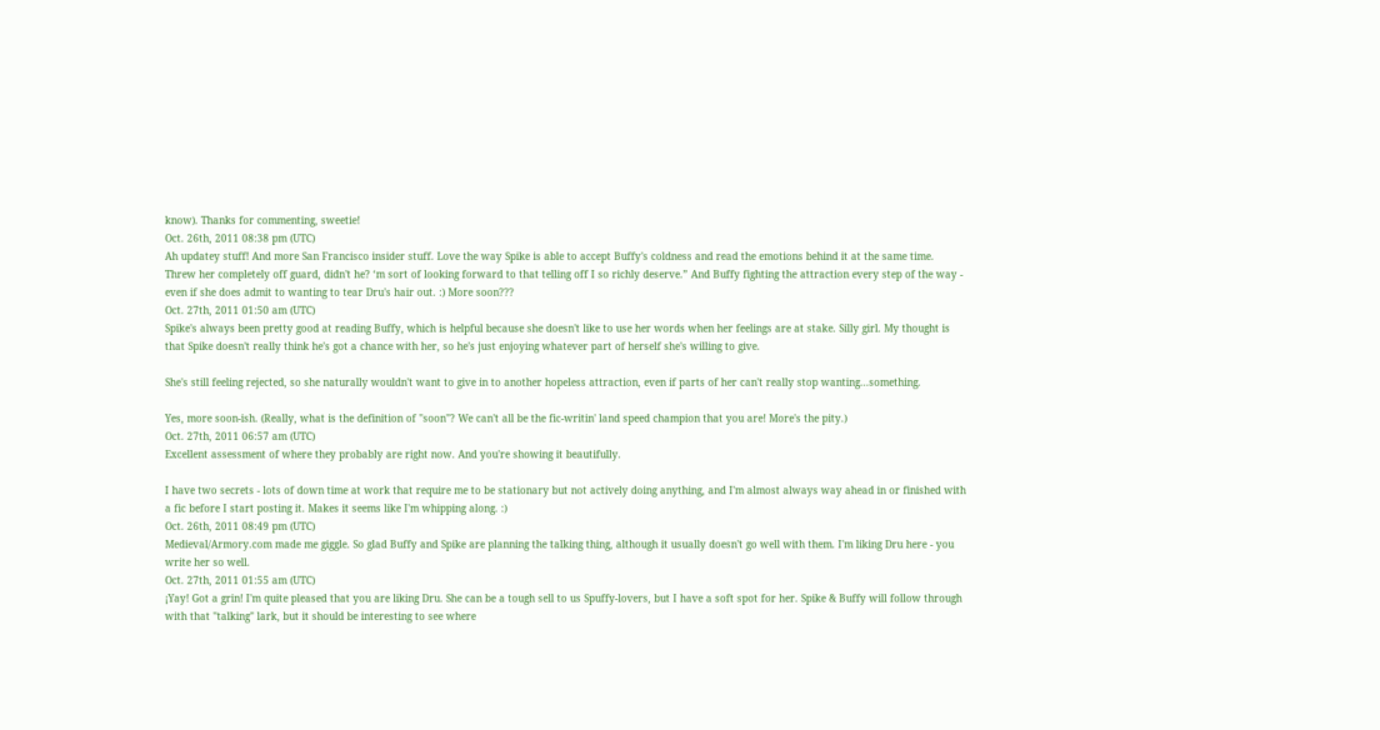know). Thanks for commenting, sweetie!
Oct. 26th, 2011 08:38 pm (UTC)
Ah updatey stuff! And more San Francisco insider stuff. Love the way Spike is able to accept Buffy's coldness and read the emotions behind it at the same time. Threw her completely off guard, didn't he? ‘m sort of looking forward to that telling off I so richly deserve.” And Buffy fighting the attraction every step of the way - even if she does admit to wanting to tear Dru's hair out. :) More soon???
Oct. 27th, 2011 01:50 am (UTC)
Spike's always been pretty good at reading Buffy, which is helpful because she doesn't like to use her words when her feelings are at stake. Silly girl. My thought is that Spike doesn't really think he's got a chance with her, so he's just enjoying whatever part of herself she's willing to give.

She's still feeling rejected, so she naturally wouldn't want to give in to another hopeless attraction, even if parts of her can't really stop wanting...something.

Yes, more soon-ish. (Really, what is the definition of "soon"? We can't all be the fic-writin' land speed champion that you are! More's the pity.)
Oct. 27th, 2011 06:57 am (UTC)
Excellent assessment of where they probably are right now. And you're showing it beautifully.

I have two secrets - lots of down time at work that require me to be stationary but not actively doing anything, and I'm almost always way ahead in or finished with a fic before I start posting it. Makes it seems like I'm whipping along. :)
Oct. 26th, 2011 08:49 pm (UTC)
Medieval/Armory.com made me giggle. So glad Buffy and Spike are planning the talking thing, although it usually doesn't go well with them. I'm liking Dru here - you write her so well.
Oct. 27th, 2011 01:55 am (UTC)
¡Yay! Got a grin! I'm quite pleased that you are liking Dru. She can be a tough sell to us Spuffy-lovers, but I have a soft spot for her. Spike & Buffy will follow through with that "talking" lark, but it should be interesting to see where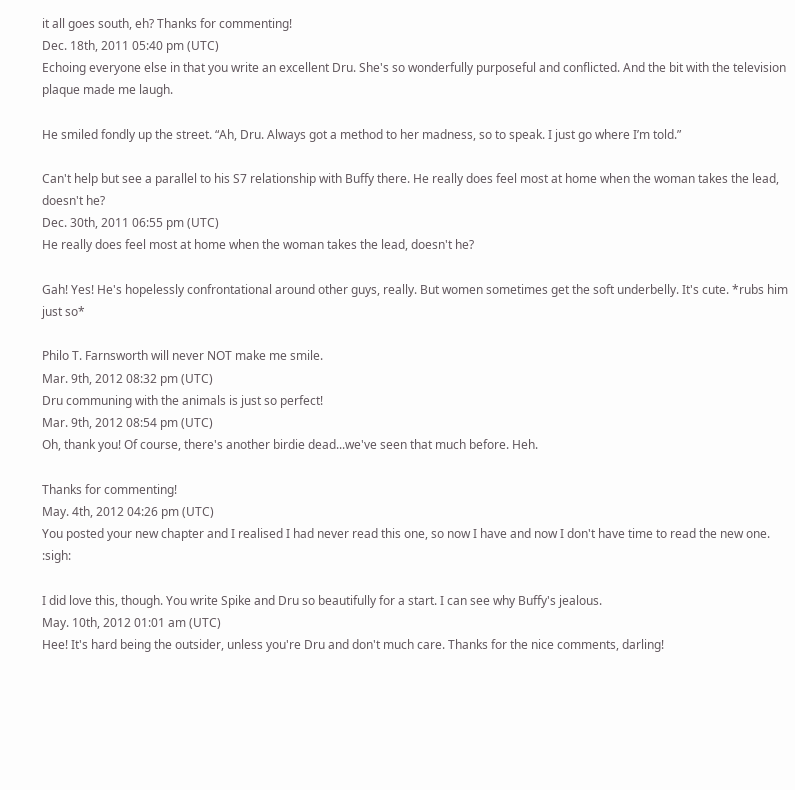it all goes south, eh? Thanks for commenting!
Dec. 18th, 2011 05:40 pm (UTC)
Echoing everyone else in that you write an excellent Dru. She's so wonderfully purposeful and conflicted. And the bit with the television plaque made me laugh.

He smiled fondly up the street. “Ah, Dru. Always got a method to her madness, so to speak. I just go where I’m told.”

Can't help but see a parallel to his S7 relationship with Buffy there. He really does feel most at home when the woman takes the lead, doesn't he?
Dec. 30th, 2011 06:55 pm (UTC)
He really does feel most at home when the woman takes the lead, doesn't he?

Gah! Yes! He's hopelessly confrontational around other guys, really. But women sometimes get the soft underbelly. It's cute. *rubs him just so*

Philo T. Farnsworth will never NOT make me smile.
Mar. 9th, 2012 08:32 pm (UTC)
Dru communing with the animals is just so perfect!
Mar. 9th, 2012 08:54 pm (UTC)
Oh, thank you! Of course, there's another birdie dead...we've seen that much before. Heh.

Thanks for commenting!
May. 4th, 2012 04:26 pm (UTC)
You posted your new chapter and I realised I had never read this one, so now I have and now I don't have time to read the new one. :sigh:

I did love this, though. You write Spike and Dru so beautifully for a start. I can see why Buffy's jealous.
May. 10th, 2012 01:01 am (UTC)
Hee! It's hard being the outsider, unless you're Dru and don't much care. Thanks for the nice comments, darling!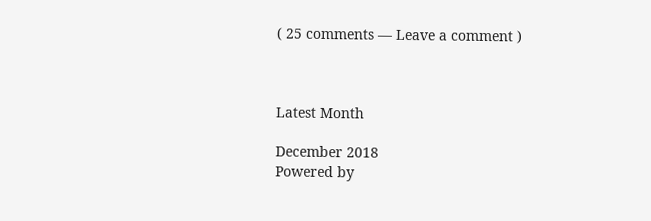( 25 comments — Leave a comment )



Latest Month

December 2018
Powered by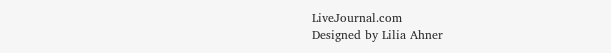LiveJournal.com
Designed by Lilia Ahner